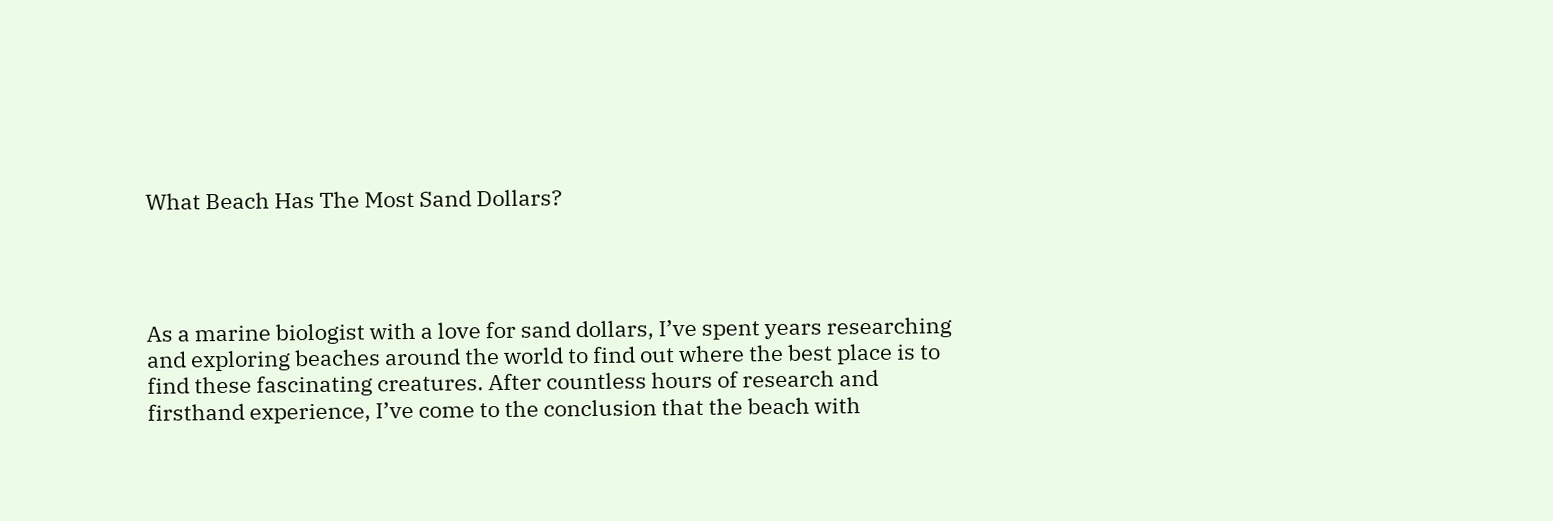What Beach Has The Most Sand Dollars?




As a marine biologist with a love for sand dollars, I’ve spent years researching and exploring beaches around the world to find out where the best place is to find these fascinating creatures. After countless hours of research and firsthand experience, I’ve come to the conclusion that the beach with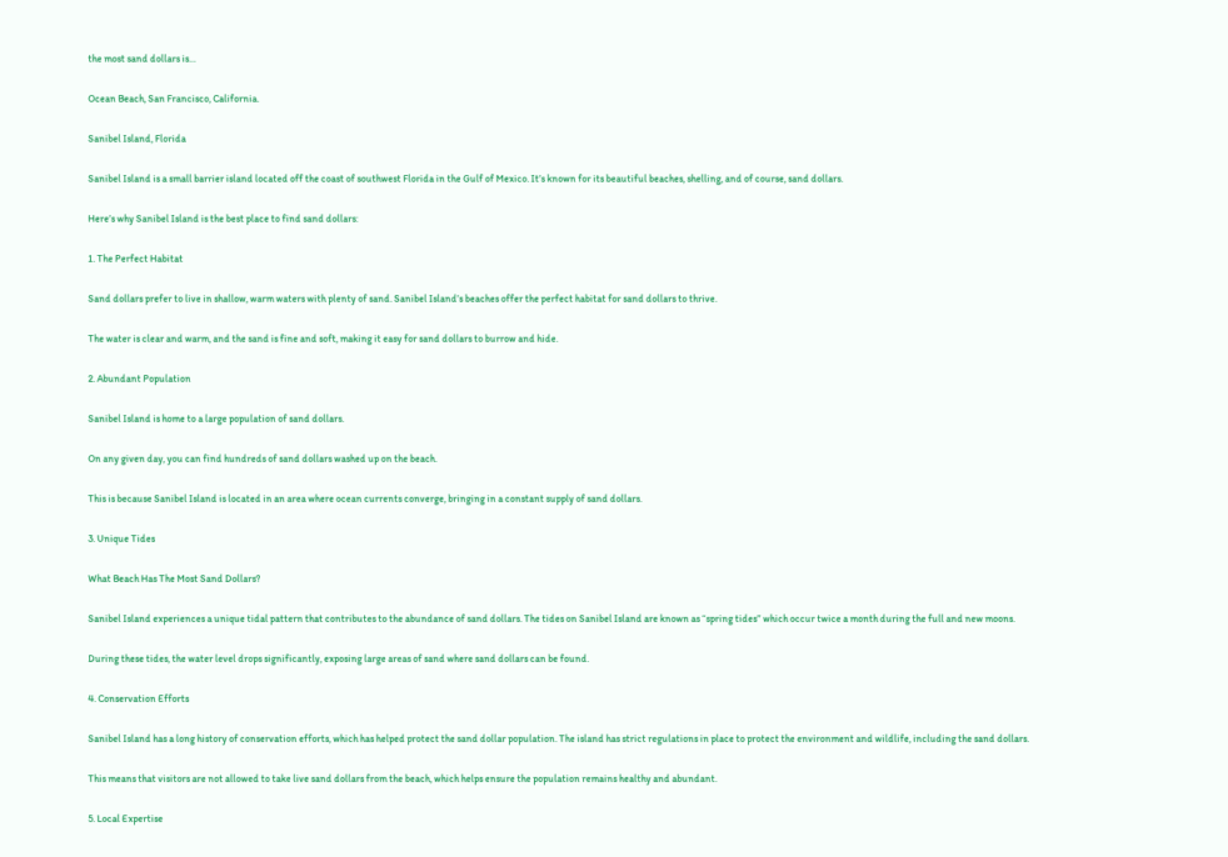the most sand dollars is…

Ocean Beach, San Francisco, California.

Sanibel Island, Florida

Sanibel Island is a small barrier island located off the coast of southwest Florida in the Gulf of Mexico. It’s known for its beautiful beaches, shelling, and of course, sand dollars.

Here’s why Sanibel Island is the best place to find sand dollars:

1. The Perfect Habitat

Sand dollars prefer to live in shallow, warm waters with plenty of sand. Sanibel Island’s beaches offer the perfect habitat for sand dollars to thrive.

The water is clear and warm, and the sand is fine and soft, making it easy for sand dollars to burrow and hide.

2. Abundant Population

Sanibel Island is home to a large population of sand dollars.

On any given day, you can find hundreds of sand dollars washed up on the beach.

This is because Sanibel Island is located in an area where ocean currents converge, bringing in a constant supply of sand dollars.

3. Unique Tides

What Beach Has The Most Sand Dollars?

Sanibel Island experiences a unique tidal pattern that contributes to the abundance of sand dollars. The tides on Sanibel Island are known as “spring tides” which occur twice a month during the full and new moons.

During these tides, the water level drops significantly, exposing large areas of sand where sand dollars can be found.

4. Conservation Efforts

Sanibel Island has a long history of conservation efforts, which has helped protect the sand dollar population. The island has strict regulations in place to protect the environment and wildlife, including the sand dollars.

This means that visitors are not allowed to take live sand dollars from the beach, which helps ensure the population remains healthy and abundant.

5. Local Expertise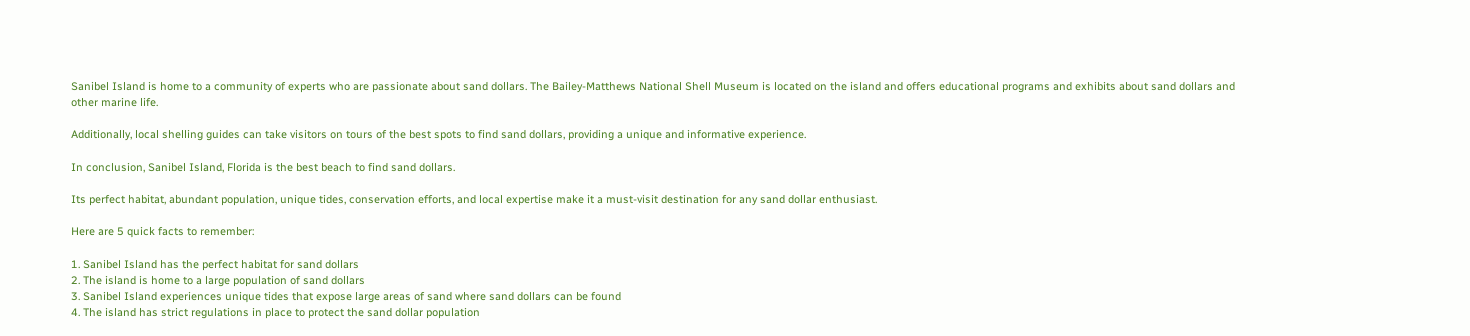Sanibel Island is home to a community of experts who are passionate about sand dollars. The Bailey-Matthews National Shell Museum is located on the island and offers educational programs and exhibits about sand dollars and other marine life.

Additionally, local shelling guides can take visitors on tours of the best spots to find sand dollars, providing a unique and informative experience.

In conclusion, Sanibel Island, Florida is the best beach to find sand dollars.

Its perfect habitat, abundant population, unique tides, conservation efforts, and local expertise make it a must-visit destination for any sand dollar enthusiast.

Here are 5 quick facts to remember:

1. Sanibel Island has the perfect habitat for sand dollars
2. The island is home to a large population of sand dollars
3. Sanibel Island experiences unique tides that expose large areas of sand where sand dollars can be found
4. The island has strict regulations in place to protect the sand dollar population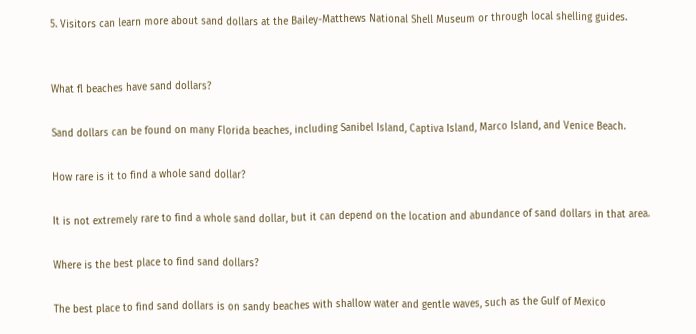5. Visitors can learn more about sand dollars at the Bailey-Matthews National Shell Museum or through local shelling guides.


What fl beaches have sand dollars?

Sand dollars can be found on many Florida beaches, including Sanibel Island, Captiva Island, Marco Island, and Venice Beach.

How rare is it to find a whole sand dollar?

It is not extremely rare to find a whole sand dollar, but it can depend on the location and abundance of sand dollars in that area.

Where is the best place to find sand dollars?

The best place to find sand dollars is on sandy beaches with shallow water and gentle waves, such as the Gulf of Mexico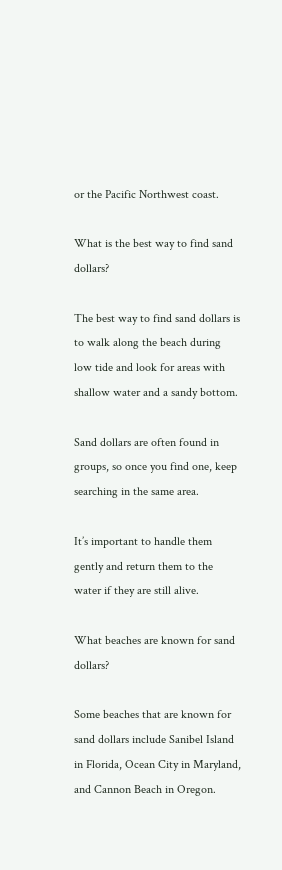or the Pacific Northwest coast.

What is the best way to find sand dollars?

The best way to find sand dollars is to walk along the beach during low tide and look for areas with shallow water and a sandy bottom.

Sand dollars are often found in groups, so once you find one, keep searching in the same area.

It’s important to handle them gently and return them to the water if they are still alive.

What beaches are known for sand dollars?

Some beaches that are known for sand dollars include Sanibel Island in Florida, Ocean City in Maryland, and Cannon Beach in Oregon.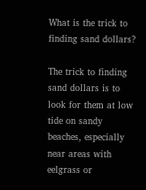What is the trick to finding sand dollars?

The trick to finding sand dollars is to look for them at low tide on sandy beaches, especially near areas with eelgrass or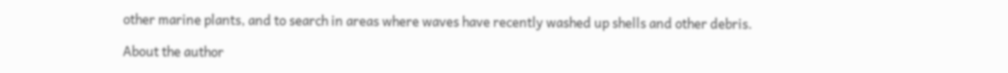other marine plants, and to search in areas where waves have recently washed up shells and other debris.

About the author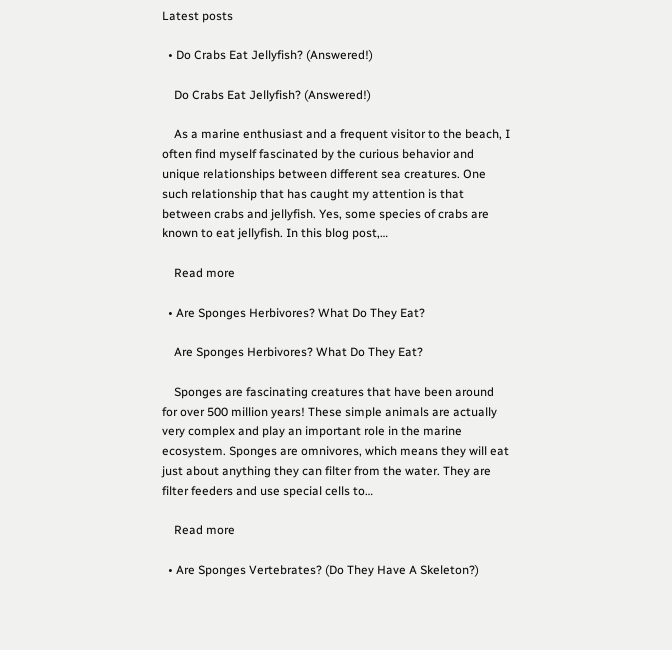Latest posts

  • Do Crabs Eat Jellyfish? (Answered!)

    Do Crabs Eat Jellyfish? (Answered!)

    As a marine enthusiast and a frequent visitor to the beach, I often find myself fascinated by the curious behavior and unique relationships between different sea creatures. One such relationship that has caught my attention is that between crabs and jellyfish. Yes, some species of crabs are known to eat jellyfish. In this blog post,…

    Read more

  • Are Sponges Herbivores? What Do They Eat?

    Are Sponges Herbivores? What Do They Eat?

    Sponges are fascinating creatures that have been around for over 500 million years! These simple animals are actually very complex and play an important role in the marine ecosystem. Sponges are omnivores, which means they will eat just about anything they can filter from the water. They are filter feeders and use special cells to…

    Read more

  • Are Sponges Vertebrates? (Do They Have A Skeleton?)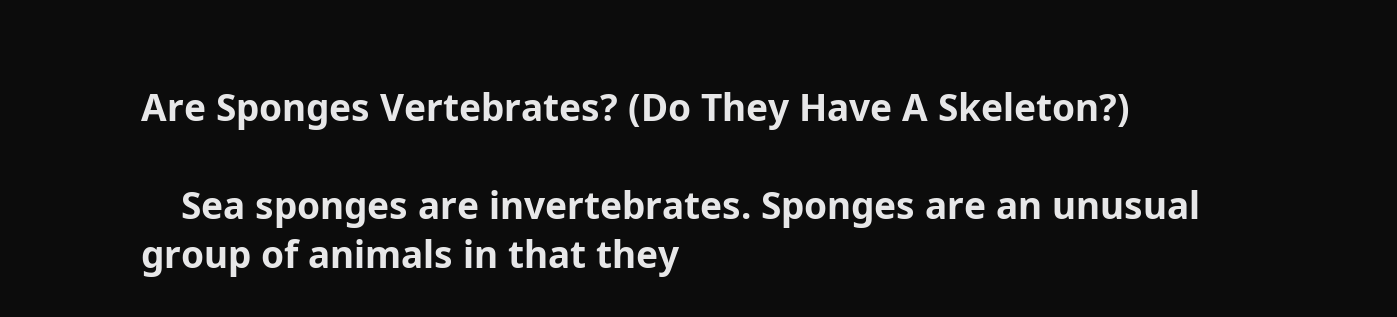Are Sponges Vertebrates? (Do They Have A Skeleton?)

    Sea sponges are invertebrates. Sponges are an unusual group of animals in that they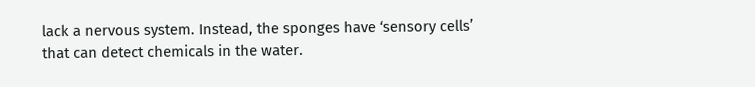lack a nervous system. Instead, the sponges have ‘sensory cells’ that can detect chemicals in the water.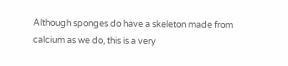Although sponges do have a skeleton made from calcium as we do, this is a very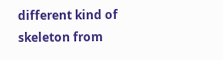different kind of skeleton from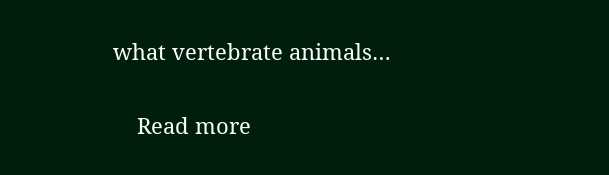what vertebrate animals…

    Read more